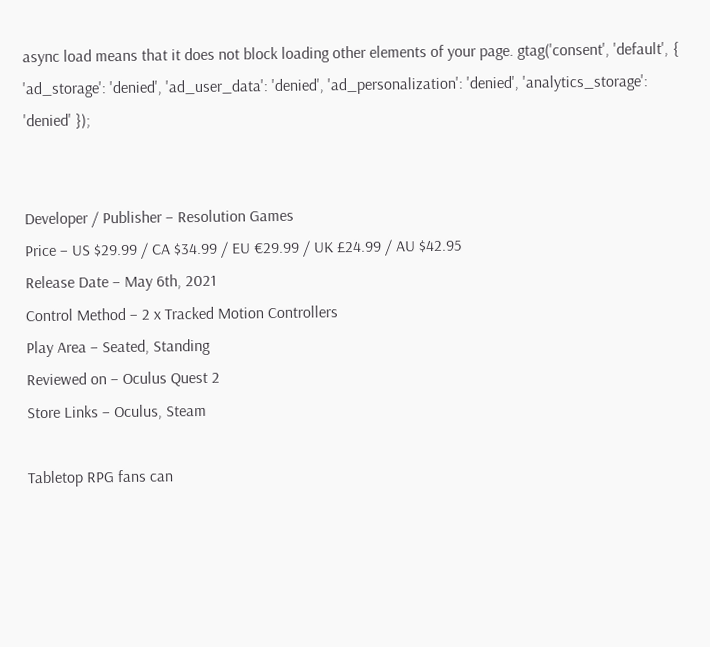async load means that it does not block loading other elements of your page. gtag('consent', 'default', { 'ad_storage': 'denied', 'ad_user_data': 'denied', 'ad_personalization': 'denied', 'analytics_storage': 'denied' });


Developer / Publisher – Resolution Games
Price – US $29.99 / CA $34.99 / EU €29.99 / UK £24.99 / AU $42.95
Release Date – May 6th, 2021
Control Method – 2 x Tracked Motion Controllers
Play Area – Seated, Standing
Reviewed on – Oculus Quest 2
Store Links – Oculus, Steam

Tabletop RPG fans can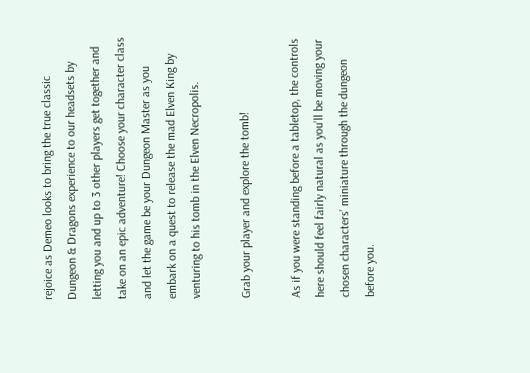rejoice as Demeo looks to bring the true classic Dungeon & Dragons experience to our headsets by letting you and up to 3 other players get together and take on an epic adventure! Choose your character class and let the game be your Dungeon Master as you embark on a quest to release the mad Elven King by venturing to his tomb in the Elven Necropolis.

Grab your player and explore the tomb!

As if you were standing before a tabletop, the controls here should feel fairly natural as you’ll be moving your chosen characters’ miniature through the dungeon before you.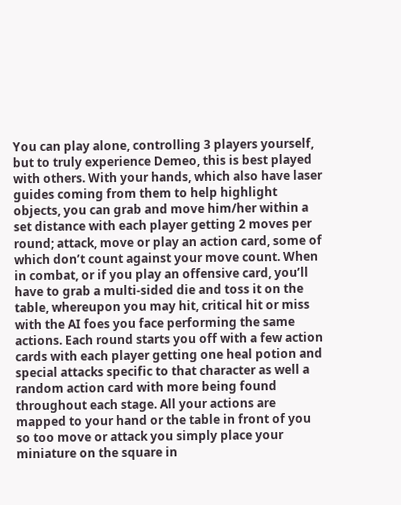You can play alone, controlling 3 players yourself, but to truly experience Demeo, this is best played with others. With your hands, which also have laser guides coming from them to help highlight objects, you can grab and move him/her within a set distance with each player getting 2 moves per round; attack, move or play an action card, some of which don’t count against your move count. When in combat, or if you play an offensive card, you’ll have to grab a multi-sided die and toss it on the table, whereupon you may hit, critical hit or miss with the AI foes you face performing the same actions. Each round starts you off with a few action cards with each player getting one heal potion and special attacks specific to that character as well a random action card with more being found throughout each stage. All your actions are mapped to your hand or the table in front of you so too move or attack you simply place your miniature on the square in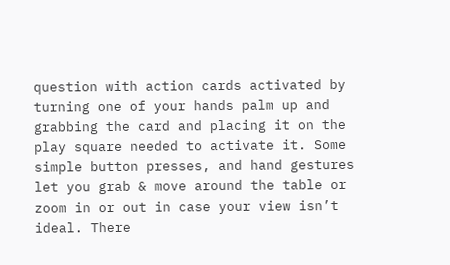question with action cards activated by turning one of your hands palm up and grabbing the card and placing it on the play square needed to activate it. Some simple button presses, and hand gestures let you grab & move around the table or zoom in or out in case your view isn’t ideal. There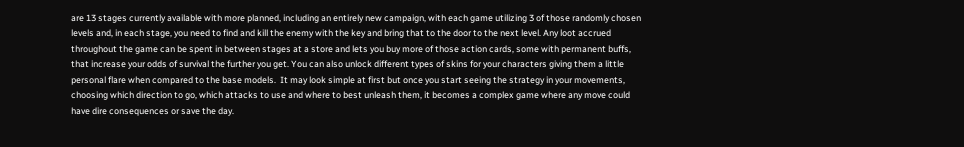are 13 stages currently available with more planned, including an entirely new campaign, with each game utilizing 3 of those randomly chosen levels and, in each stage, you need to find and kill the enemy with the key and bring that to the door to the next level. Any loot accrued throughout the game can be spent in between stages at a store and lets you buy more of those action cards, some with permanent buffs, that increase your odds of survival the further you get. You can also unlock different types of skins for your characters giving them a little personal flare when compared to the base models.  It may look simple at first but once you start seeing the strategy in your movements, choosing which direction to go, which attacks to use and where to best unleash them, it becomes a complex game where any move could have dire consequences or save the day.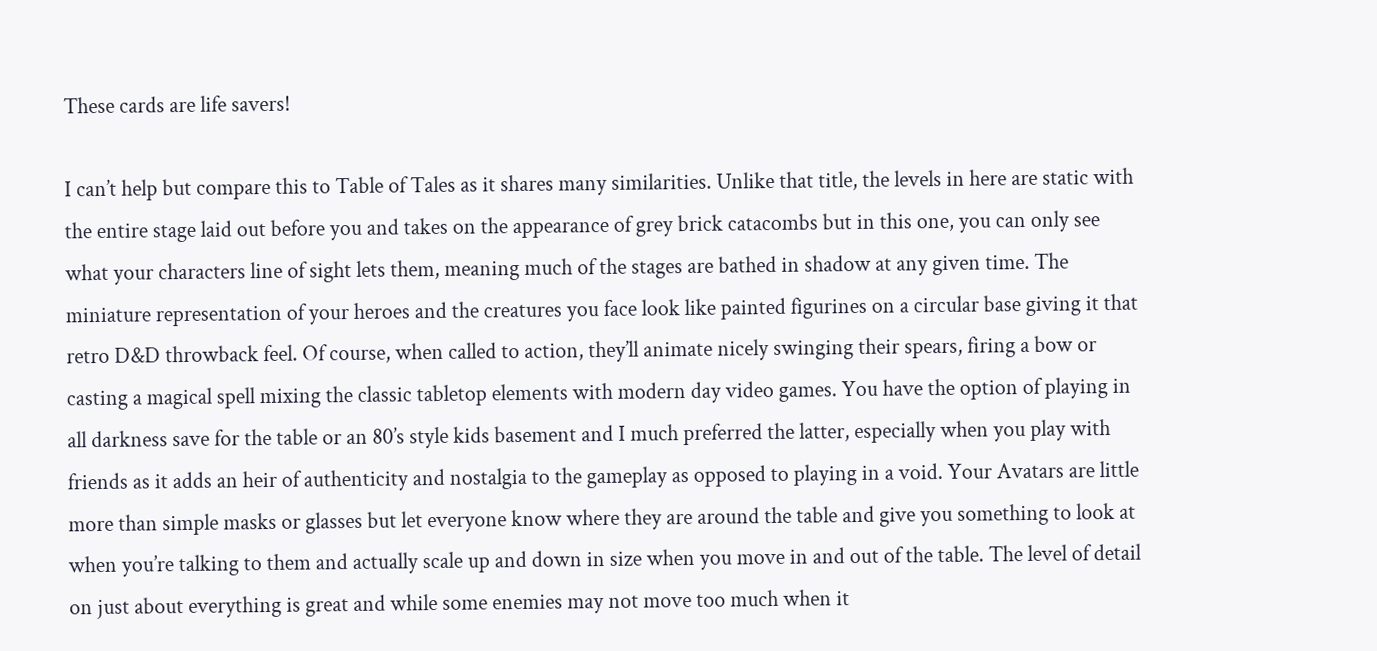These cards are life savers!

I can’t help but compare this to Table of Tales as it shares many similarities. Unlike that title, the levels in here are static with the entire stage laid out before you and takes on the appearance of grey brick catacombs but in this one, you can only see what your characters line of sight lets them, meaning much of the stages are bathed in shadow at any given time. The miniature representation of your heroes and the creatures you face look like painted figurines on a circular base giving it that retro D&D throwback feel. Of course, when called to action, they’ll animate nicely swinging their spears, firing a bow or casting a magical spell mixing the classic tabletop elements with modern day video games. You have the option of playing in all darkness save for the table or an 80’s style kids basement and I much preferred the latter, especially when you play with friends as it adds an heir of authenticity and nostalgia to the gameplay as opposed to playing in a void. Your Avatars are little more than simple masks or glasses but let everyone know where they are around the table and give you something to look at when you’re talking to them and actually scale up and down in size when you move in and out of the table. The level of detail on just about everything is great and while some enemies may not move too much when it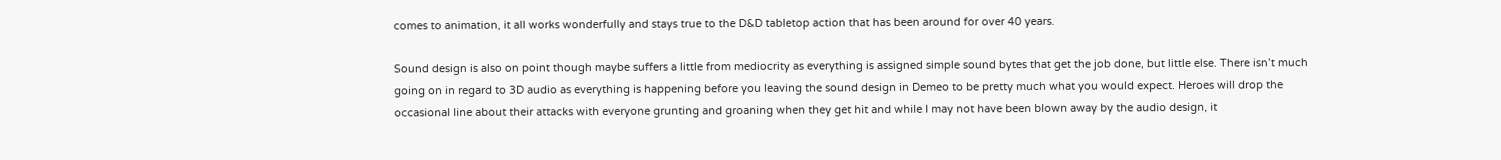comes to animation, it all works wonderfully and stays true to the D&D tabletop action that has been around for over 40 years.

Sound design is also on point though maybe suffers a little from mediocrity as everything is assigned simple sound bytes that get the job done, but little else. There isn’t much going on in regard to 3D audio as everything is happening before you leaving the sound design in Demeo to be pretty much what you would expect. Heroes will drop the occasional line about their attacks with everyone grunting and groaning when they get hit and while I may not have been blown away by the audio design, it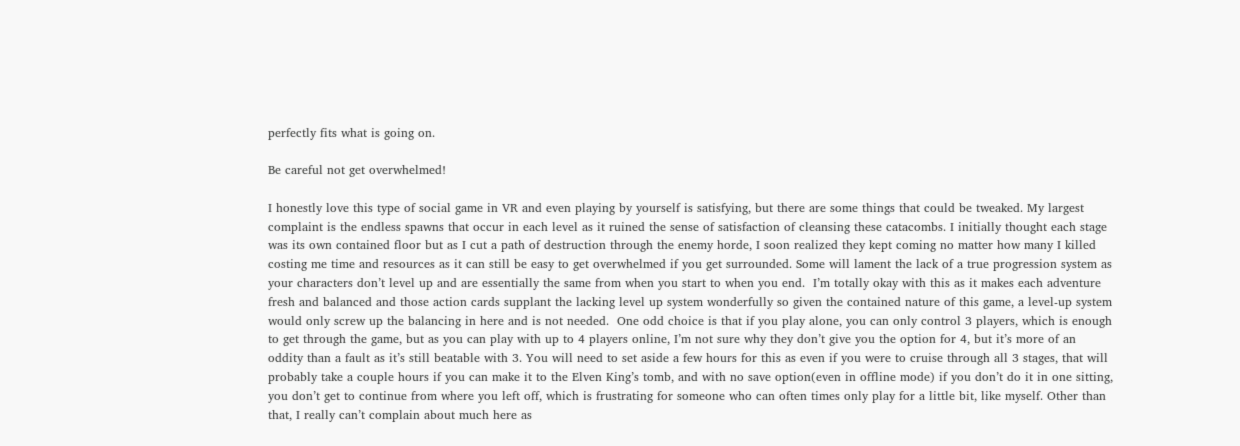perfectly fits what is going on.

Be careful not get overwhelmed!

I honestly love this type of social game in VR and even playing by yourself is satisfying, but there are some things that could be tweaked. My largest complaint is the endless spawns that occur in each level as it ruined the sense of satisfaction of cleansing these catacombs. I initially thought each stage was its own contained floor but as I cut a path of destruction through the enemy horde, I soon realized they kept coming no matter how many I killed costing me time and resources as it can still be easy to get overwhelmed if you get surrounded. Some will lament the lack of a true progression system as your characters don’t level up and are essentially the same from when you start to when you end.  I’m totally okay with this as it makes each adventure fresh and balanced and those action cards supplant the lacking level up system wonderfully so given the contained nature of this game, a level-up system would only screw up the balancing in here and is not needed.  One odd choice is that if you play alone, you can only control 3 players, which is enough to get through the game, but as you can play with up to 4 players online, I’m not sure why they don’t give you the option for 4, but it’s more of an oddity than a fault as it’s still beatable with 3. You will need to set aside a few hours for this as even if you were to cruise through all 3 stages, that will probably take a couple hours if you can make it to the Elven King’s tomb, and with no save option(even in offline mode) if you don’t do it in one sitting, you don’t get to continue from where you left off, which is frustrating for someone who can often times only play for a little bit, like myself. Other than that, I really can’t complain about much here as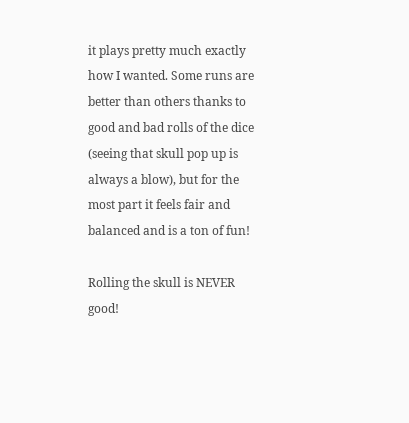it plays pretty much exactly how I wanted. Some runs are better than others thanks to good and bad rolls of the dice (seeing that skull pop up is always a blow), but for the most part it feels fair and balanced and is a ton of fun!

Rolling the skull is NEVER good!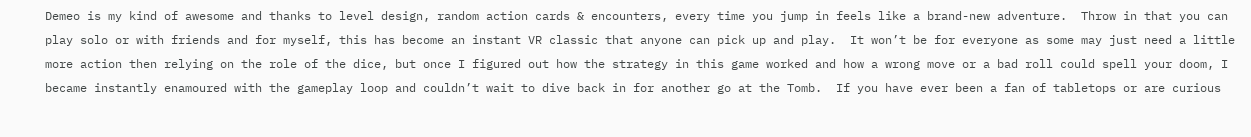Demeo is my kind of awesome and thanks to level design, random action cards & encounters, every time you jump in feels like a brand-new adventure.  Throw in that you can play solo or with friends and for myself, this has become an instant VR classic that anyone can pick up and play.  It won’t be for everyone as some may just need a little more action then relying on the role of the dice, but once I figured out how the strategy in this game worked and how a wrong move or a bad roll could spell your doom, I became instantly enamoured with the gameplay loop and couldn’t wait to dive back in for another go at the Tomb.  If you have ever been a fan of tabletops or are curious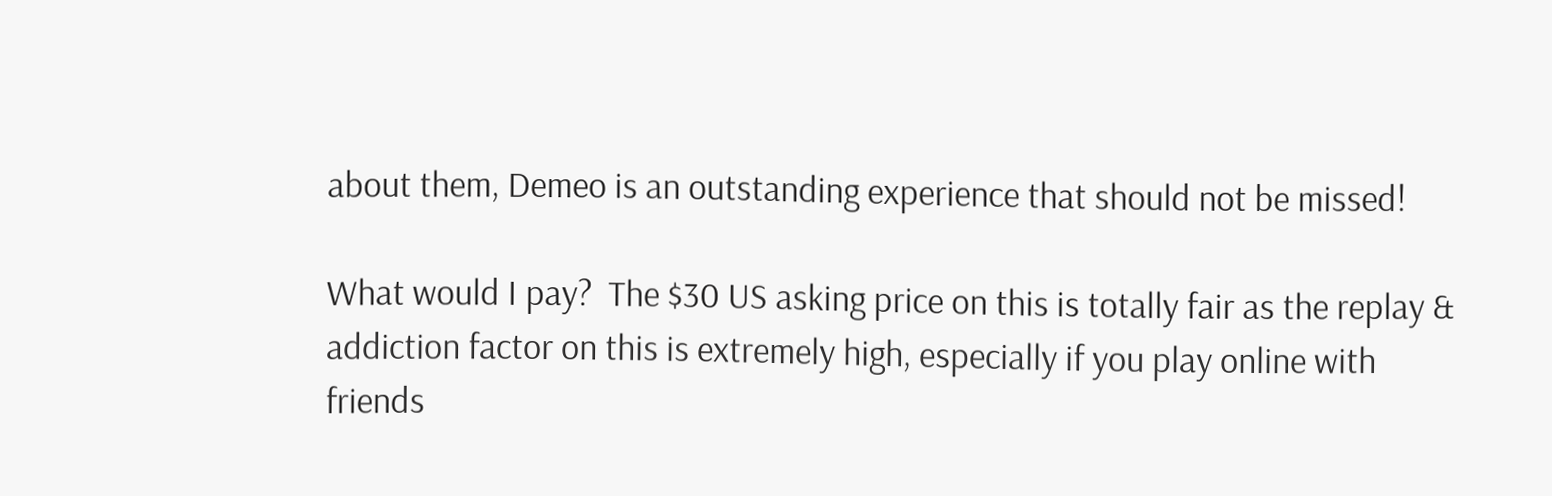about them, Demeo is an outstanding experience that should not be missed!

What would I pay?  The $30 US asking price on this is totally fair as the replay & addiction factor on this is extremely high, especially if you play online with friends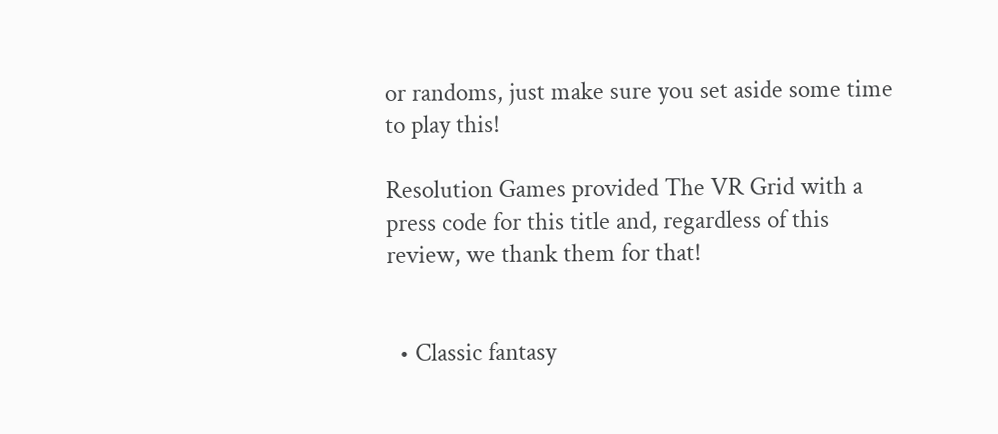or randoms, just make sure you set aside some time to play this!

Resolution Games provided The VR Grid with a press code for this title and, regardless of this review, we thank them for that!


  • Classic fantasy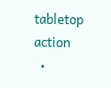tabletop action
  •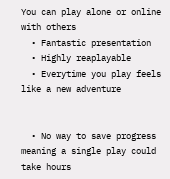You can play alone or online with others
  • Fantastic presentation
  • Highly reaplayable
  • Everytime you play feels like a new adventure


  • No way to save progress meaning a single play could take hours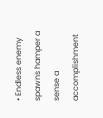• Endless enemy spawns hamper a sense a accomplishment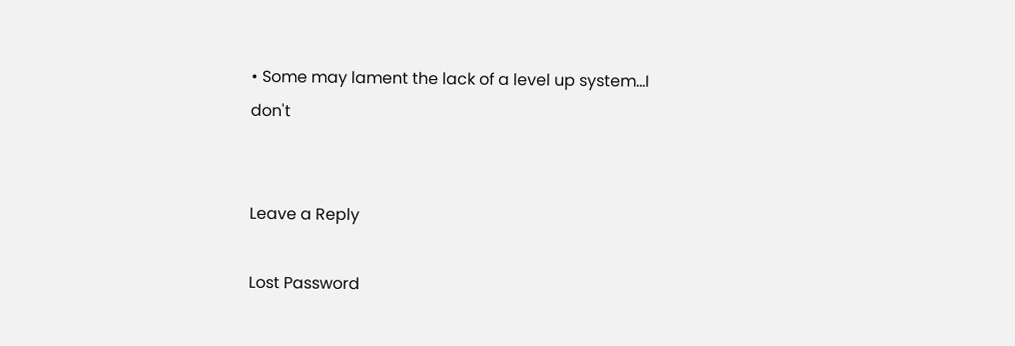• Some may lament the lack of a level up system...I don't


Leave a Reply

Lost Password